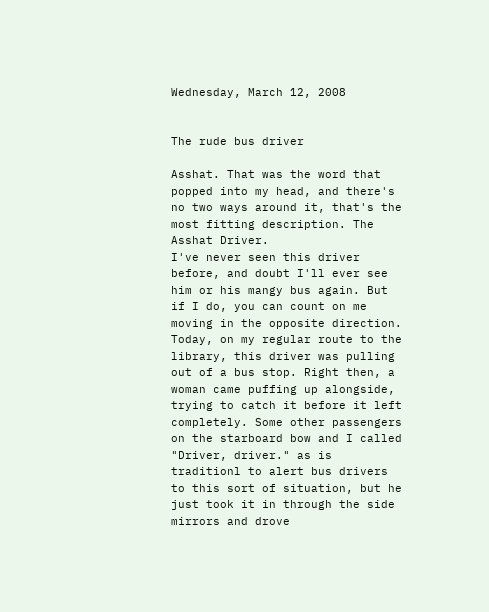Wednesday, March 12, 2008


The rude bus driver

Asshat. That was the word that popped into my head, and there's no two ways around it, that's the most fitting description. The Asshat Driver.
I've never seen this driver before, and doubt I'll ever see him or his mangy bus again. But if I do, you can count on me moving in the opposite direction.
Today, on my regular route to the library, this driver was pulling out of a bus stop. Right then, a woman came puffing up alongside, trying to catch it before it left completely. Some other passengers on the starboard bow and I called "Driver, driver." as is traditionl to alert bus drivers to this sort of situation, but he just took it in through the side mirrors and drove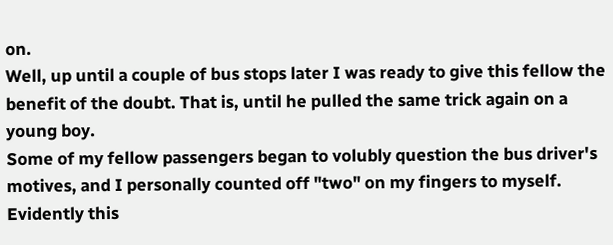on.
Well, up until a couple of bus stops later I was ready to give this fellow the benefit of the doubt. That is, until he pulled the same trick again on a young boy.
Some of my fellow passengers began to volubly question the bus driver's motives, and I personally counted off "two" on my fingers to myself. Evidently this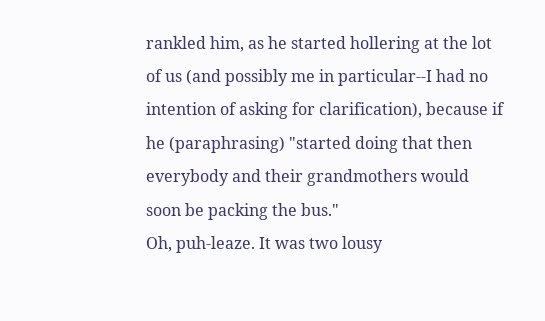rankled him, as he started hollering at the lot of us (and possibly me in particular--I had no intention of asking for clarification), because if he (paraphrasing) "started doing that then everybody and their grandmothers would soon be packing the bus."
Oh, puh-leaze. It was two lousy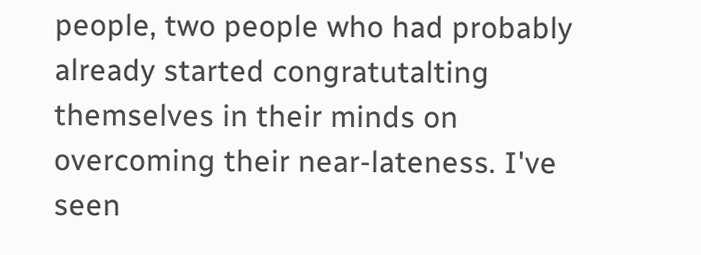people, two people who had probably already started congratutalting themselves in their minds on overcoming their near-lateness. I've seen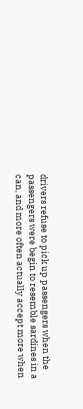drivers refuse to pick up passengers when the passengers were begin to resemble sardines in a can, and more often actually accept more when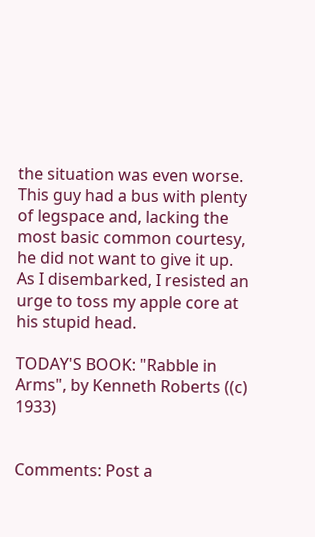the situation was even worse. This guy had a bus with plenty of legspace and, lacking the most basic common courtesy, he did not want to give it up.
As I disembarked, I resisted an urge to toss my apple core at his stupid head.

TODAY'S BOOK: "Rabble in Arms", by Kenneth Roberts ((c) 1933)


Comments: Post a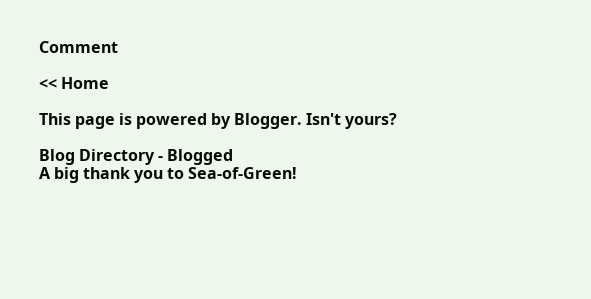Comment

<< Home

This page is powered by Blogger. Isn't yours?

Blog Directory - Blogged
A big thank you to Sea-of-Green!